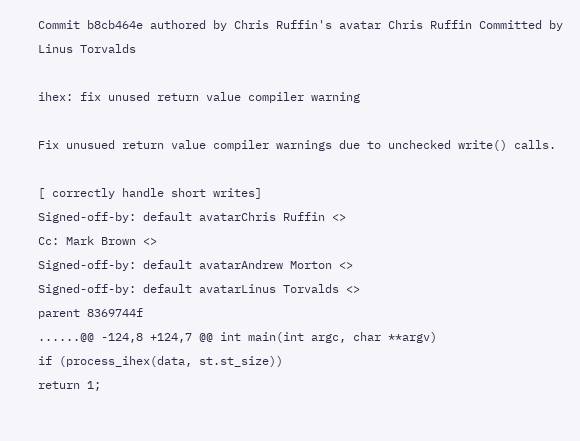Commit b8cb464e authored by Chris Ruffin's avatar Chris Ruffin Committed by Linus Torvalds

ihex: fix unused return value compiler warning

Fix unusued return value compiler warnings due to unchecked write() calls.

[ correctly handle short writes]
Signed-off-by: default avatarChris Ruffin <>
Cc: Mark Brown <>
Signed-off-by: default avatarAndrew Morton <>
Signed-off-by: default avatarLinus Torvalds <>
parent 8369744f
......@@ -124,8 +124,7 @@ int main(int argc, char **argv)
if (process_ihex(data, st.st_size))
return 1;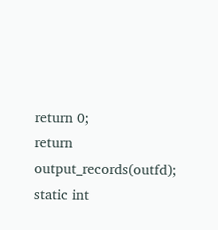return 0;
return output_records(outfd);
static int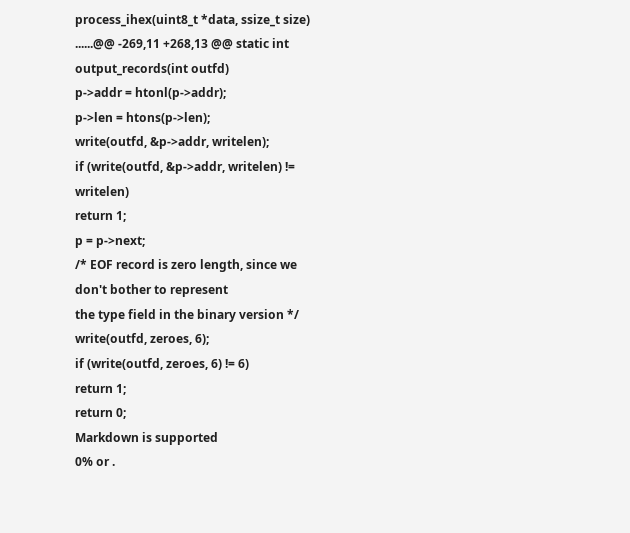process_ihex(uint8_t *data, ssize_t size)
......@@ -269,11 +268,13 @@ static int output_records(int outfd)
p->addr = htonl(p->addr);
p->len = htons(p->len);
write(outfd, &p->addr, writelen);
if (write(outfd, &p->addr, writelen) != writelen)
return 1;
p = p->next;
/* EOF record is zero length, since we don't bother to represent
the type field in the binary version */
write(outfd, zeroes, 6);
if (write(outfd, zeroes, 6) != 6)
return 1;
return 0;
Markdown is supported
0% or .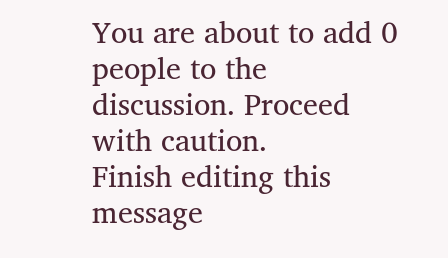You are about to add 0 people to the discussion. Proceed with caution.
Finish editing this message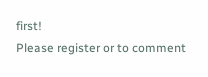first!
Please register or to comment